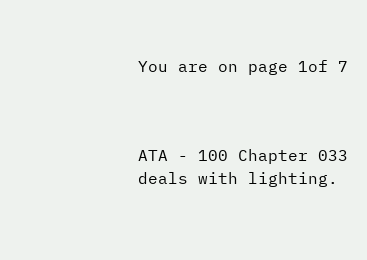You are on page 1of 7



ATA - 100 Chapter 033 deals with lighting.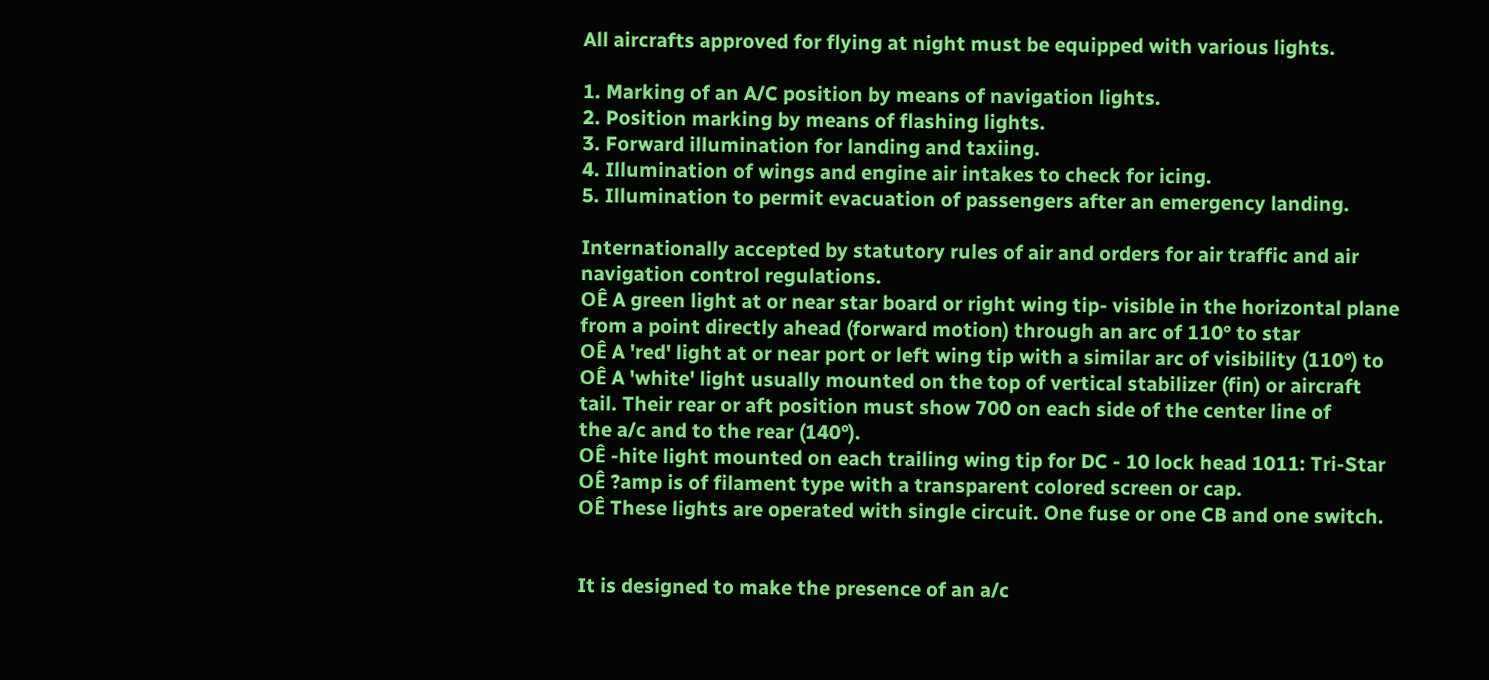All aircrafts approved for flying at night must be equipped with various lights.

1. Marking of an A/C position by means of navigation lights.
2. Position marking by means of flashing lights.
3. Forward illumination for landing and taxiing.
4. Illumination of wings and engine air intakes to check for icing.
5. Illumination to permit evacuation of passengers after an emergency landing.

Internationally accepted by statutory rules of air and orders for air traffic and air
navigation control regulations.
OÊ A green light at or near star board or right wing tip- visible in the horizontal plane
from a point directly ahead (forward motion) through an arc of 110° to star
OÊ A 'red' light at or near port or left wing tip with a similar arc of visibility (110°) to
OÊ A 'white' light usually mounted on the top of vertical stabilizer (fin) or aircraft
tail. Their rear or aft position must show 700 on each side of the center line of
the a/c and to the rear (140°).
OÊ -hite light mounted on each trailing wing tip for DC - 10 lock head 1011: Tri-Star
OÊ ?amp is of filament type with a transparent colored screen or cap.
OÊ These lights are operated with single circuit. One fuse or one CB and one switch.


It is designed to make the presence of an a/c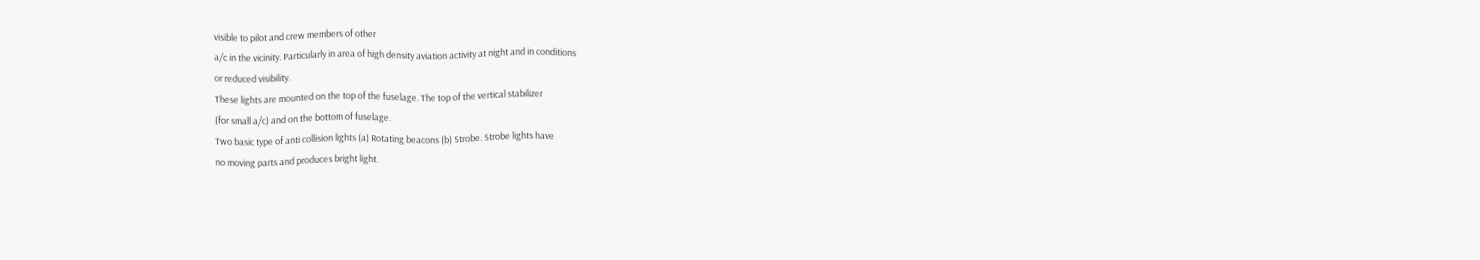visible to pilot and crew members of other
a/c in the vicinity. Particularly in area of high density aviation activity at night and in conditions
or reduced visibility.
These lights are mounted on the top of the fuselage. The top of the vertical stabilizer
(for small a/c) and on the bottom of fuselage.
Two basic type of anti collision lights (a) Rotating beacons (b) Strobe. Strobe lights have
no moving parts and produces bright light.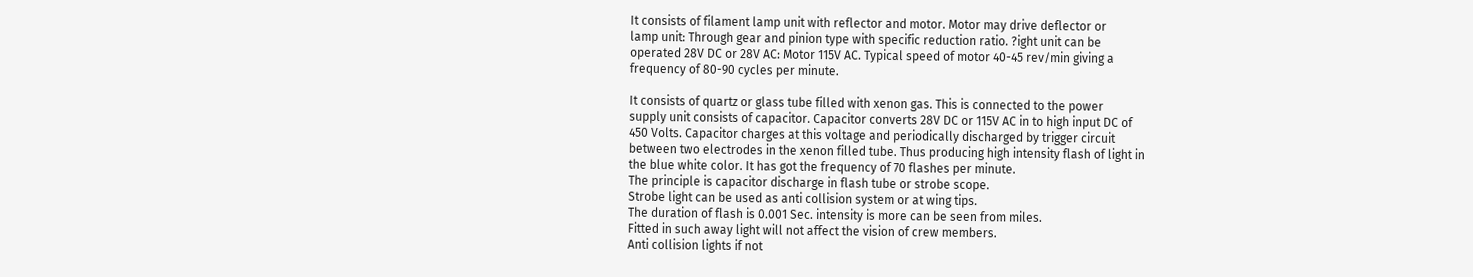It consists of filament lamp unit with reflector and motor. Motor may drive deflector or
lamp unit: Through gear and pinion type with specific reduction ratio. ?ight unit can be
operated 28V DC or 28V AC: Motor 115V AC. Typical speed of motor 40-45 rev/min giving a
frequency of 80-90 cycles per minute.

It consists of quartz or glass tube filled with xenon gas. This is connected to the power
supply unit consists of capacitor. Capacitor converts 28V DC or 115V AC in to high input DC of
450 Volts. Capacitor charges at this voltage and periodically discharged by trigger circuit
between two electrodes in the xenon filled tube. Thus producing high intensity flash of light in
the blue white color. It has got the frequency of 70 flashes per minute.
The principle is capacitor discharge in flash tube or strobe scope.
Strobe light can be used as anti collision system or at wing tips.
The duration of flash is 0.001 Sec. intensity is more can be seen from miles.
Fitted in such away light will not affect the vision of crew members.
Anti collision lights if not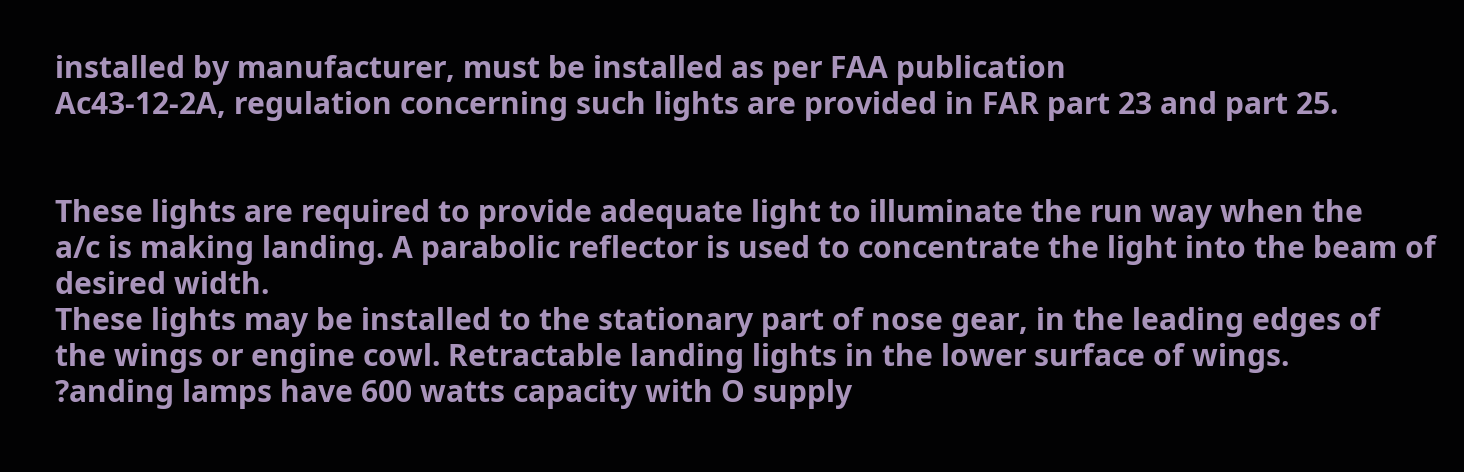installed by manufacturer, must be installed as per FAA publication
Ac43-12-2A, regulation concerning such lights are provided in FAR part 23 and part 25.


These lights are required to provide adequate light to illuminate the run way when the
a/c is making landing. A parabolic reflector is used to concentrate the light into the beam of
desired width.
These lights may be installed to the stationary part of nose gear, in the leading edges of
the wings or engine cowl. Retractable landing lights in the lower surface of wings.
?anding lamps have 600 watts capacity with O supply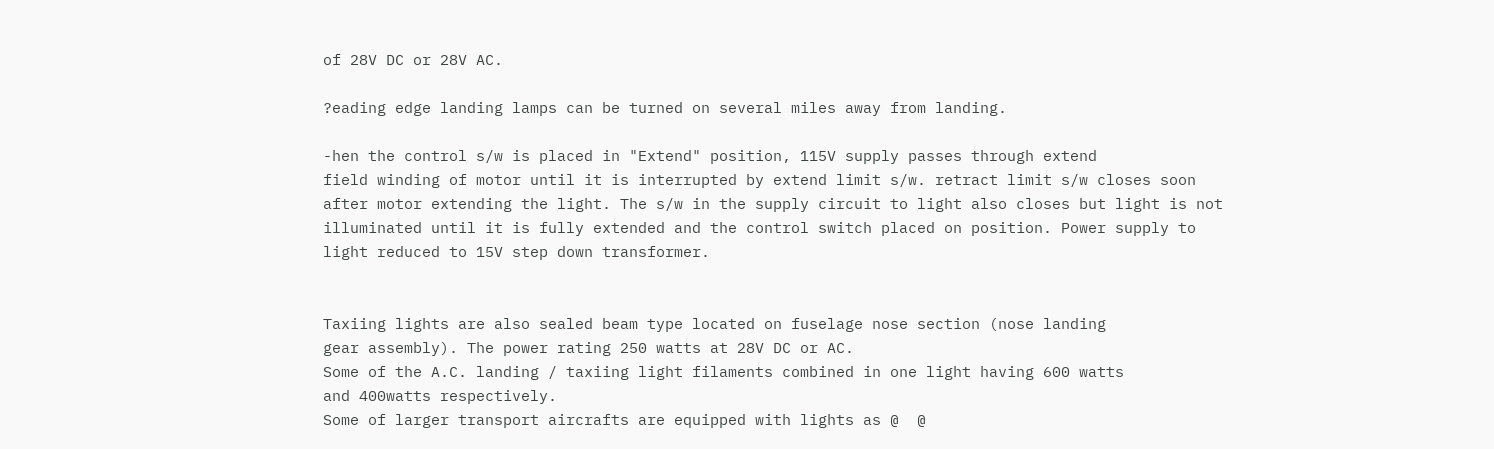of 28V DC or 28V AC.

?eading edge landing lamps can be turned on several miles away from landing.

-hen the control s/w is placed in "Extend" position, 115V supply passes through extend
field winding of motor until it is interrupted by extend limit s/w. retract limit s/w closes soon
after motor extending the light. The s/w in the supply circuit to light also closes but light is not
illuminated until it is fully extended and the control switch placed on position. Power supply to
light reduced to 15V step down transformer.


Taxiing lights are also sealed beam type located on fuselage nose section (nose landing
gear assembly). The power rating 250 watts at 28V DC or AC.
Some of the A.C. landing / taxiing light filaments combined in one light having 600 watts
and 400watts respectively.
Some of larger transport aircrafts are equipped with lights as @  @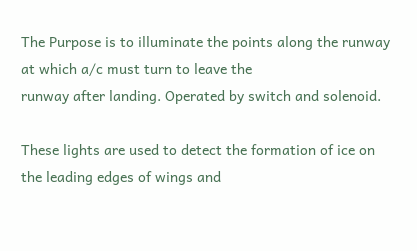The Purpose is to illuminate the points along the runway at which a/c must turn to leave the
runway after landing. Operated by switch and solenoid.

These lights are used to detect the formation of ice on the leading edges of wings and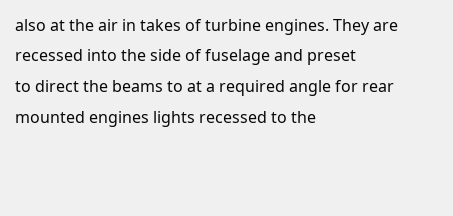also at the air in takes of turbine engines. They are recessed into the side of fuselage and preset
to direct the beams to at a required angle for rear mounted engines lights recessed to the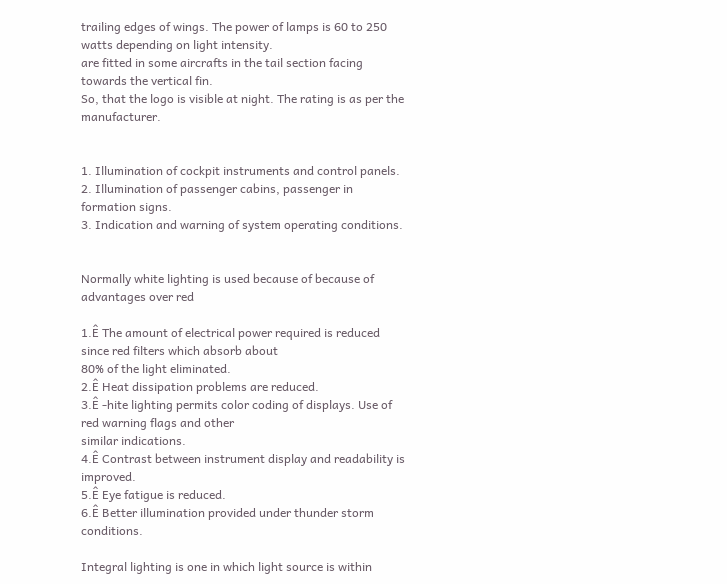trailing edges of wings. The power of lamps is 60 to 250 watts depending on light intensity.
are fitted in some aircrafts in the tail section facing towards the vertical fin.
So, that the logo is visible at night. The rating is as per the manufacturer.


1. Illumination of cockpit instruments and control panels.
2. Illumination of passenger cabins, passenger in formation signs.
3. Indication and warning of system operating conditions.


Normally white lighting is used because of because of advantages over red

1.Ê The amount of electrical power required is reduced since red filters which absorb about
80% of the light eliminated.
2.Ê Heat dissipation problems are reduced.
3.Ê -hite lighting permits color coding of displays. Use of red warning flags and other
similar indications.
4.Ê Contrast between instrument display and readability is improved.
5.Ê Eye fatigue is reduced.
6.Ê Better illumination provided under thunder storm conditions.

Integral lighting is one in which light source is within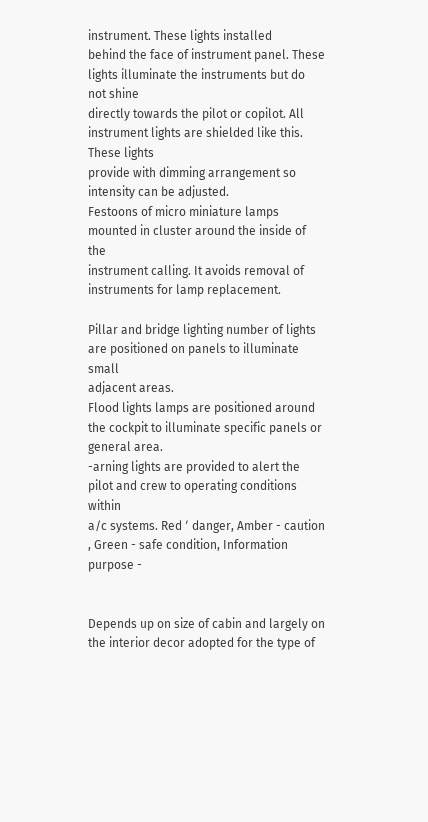instrument. These lights installed
behind the face of instrument panel. These lights illuminate the instruments but do not shine
directly towards the pilot or copilot. All instrument lights are shielded like this. These lights
provide with dimming arrangement so intensity can be adjusted.
Festoons of micro miniature lamps mounted in cluster around the inside of the
instrument calling. It avoids removal of instruments for lamp replacement.

Pillar and bridge lighting number of lights are positioned on panels to illuminate small
adjacent areas.
Flood lights lamps are positioned around the cockpit to illuminate specific panels or
general area.
-arning lights are provided to alert the pilot and crew to operating conditions within
a/c systems. Red ʹ danger, Amber - caution , Green - safe condition, Information purpose -


Depends up on size of cabin and largely on the interior decor adopted for the type of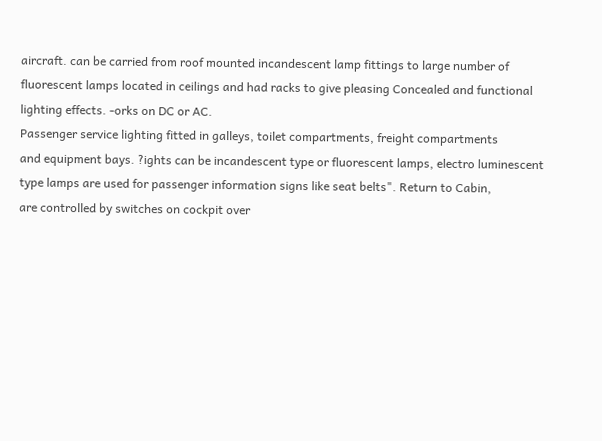aircraft. can be carried from roof mounted incandescent lamp fittings to large number of
fluorescent lamps located in ceilings and had racks to give pleasing Concealed and functional
lighting effects. -orks on DC or AC.
Passenger service lighting fitted in galleys, toilet compartments, freight compartments
and equipment bays. ?ights can be incandescent type or fluorescent lamps, electro luminescent
type lamps are used for passenger information signs like seat belts". Return to Cabin,
are controlled by switches on cockpit over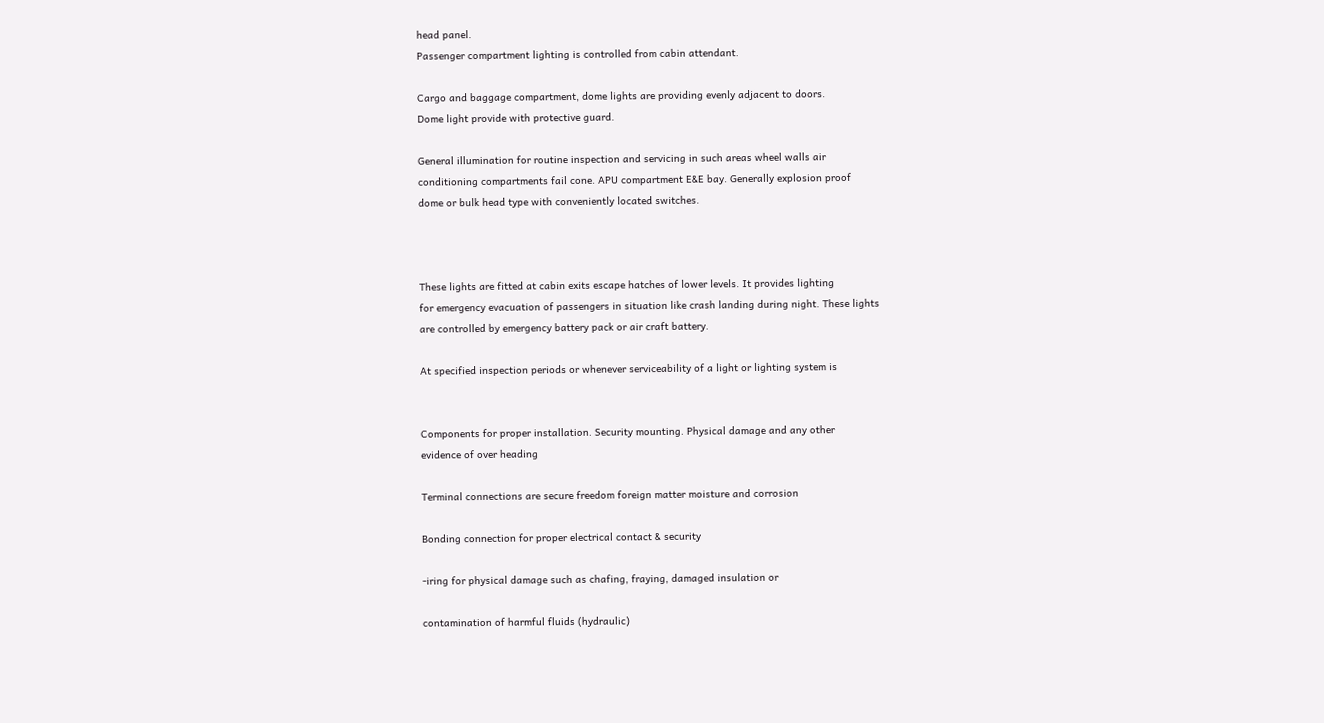head panel.
Passenger compartment lighting is controlled from cabin attendant.

Cargo and baggage compartment, dome lights are providing evenly adjacent to doors.
Dome light provide with protective guard.

General illumination for routine inspection and servicing in such areas wheel walls air
conditioning compartments fail cone. APU compartment E&E bay. Generally explosion proof
dome or bulk head type with conveniently located switches.



These lights are fitted at cabin exits escape hatches of lower levels. It provides lighting
for emergency evacuation of passengers in situation like crash landing during night. These lights
are controlled by emergency battery pack or air craft battery.

At specified inspection periods or whenever serviceability of a light or lighting system is


Components for proper installation. Security mounting. Physical damage and any other
evidence of over heading

Terminal connections are secure freedom foreign matter moisture and corrosion

Bonding connection for proper electrical contact & security

-iring for physical damage such as chafing, fraying, damaged insulation or

contamination of harmful fluids (hydraulic)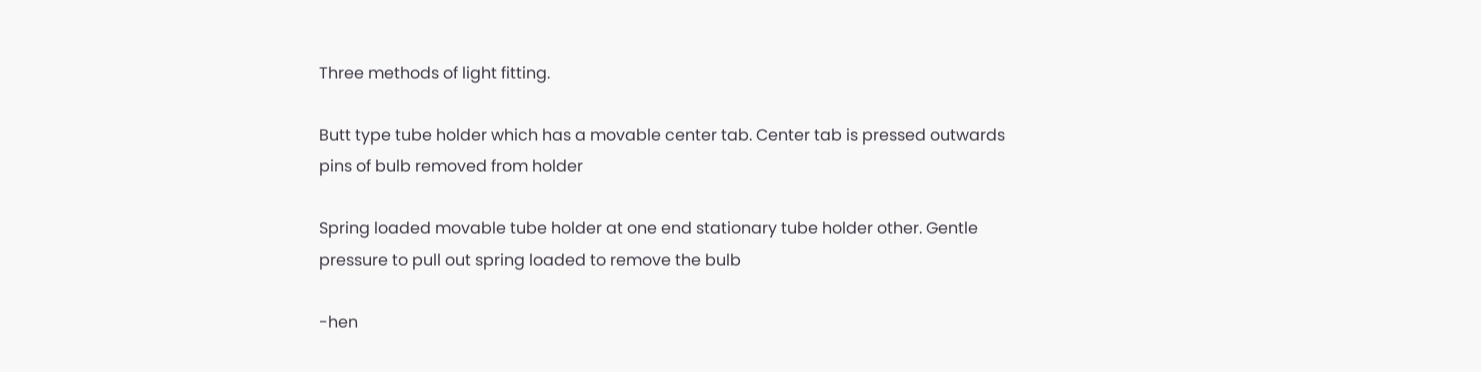Three methods of light fitting.

Butt type tube holder which has a movable center tab. Center tab is pressed outwards
pins of bulb removed from holder

Spring loaded movable tube holder at one end stationary tube holder other. Gentle
pressure to pull out spring loaded to remove the bulb

-hen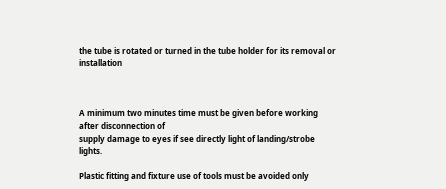the tube is rotated or turned in the tube holder for its removal or installation



A minimum two minutes time must be given before working after disconnection of
supply damage to eyes if see directly light of landing/strobe lights.

Plastic fitting and fixture use of tools must be avoided only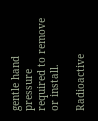gentle hand pressure
required to remove or install.

Radioactive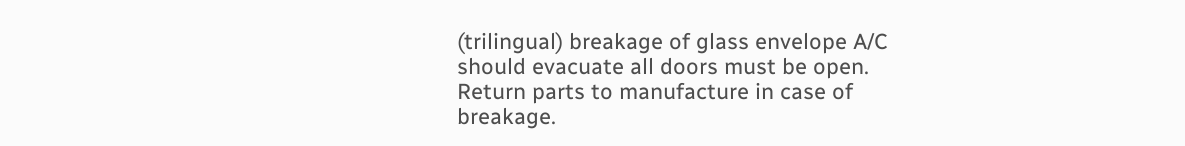(trilingual) breakage of glass envelope A/C should evacuate all doors must be open.
Return parts to manufacture in case of breakage.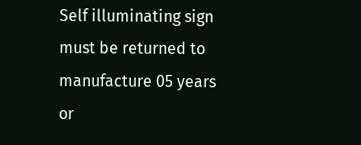Self illuminating sign must be returned to
manufacture 05 years or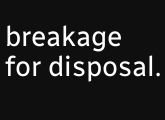breakage for disposal.